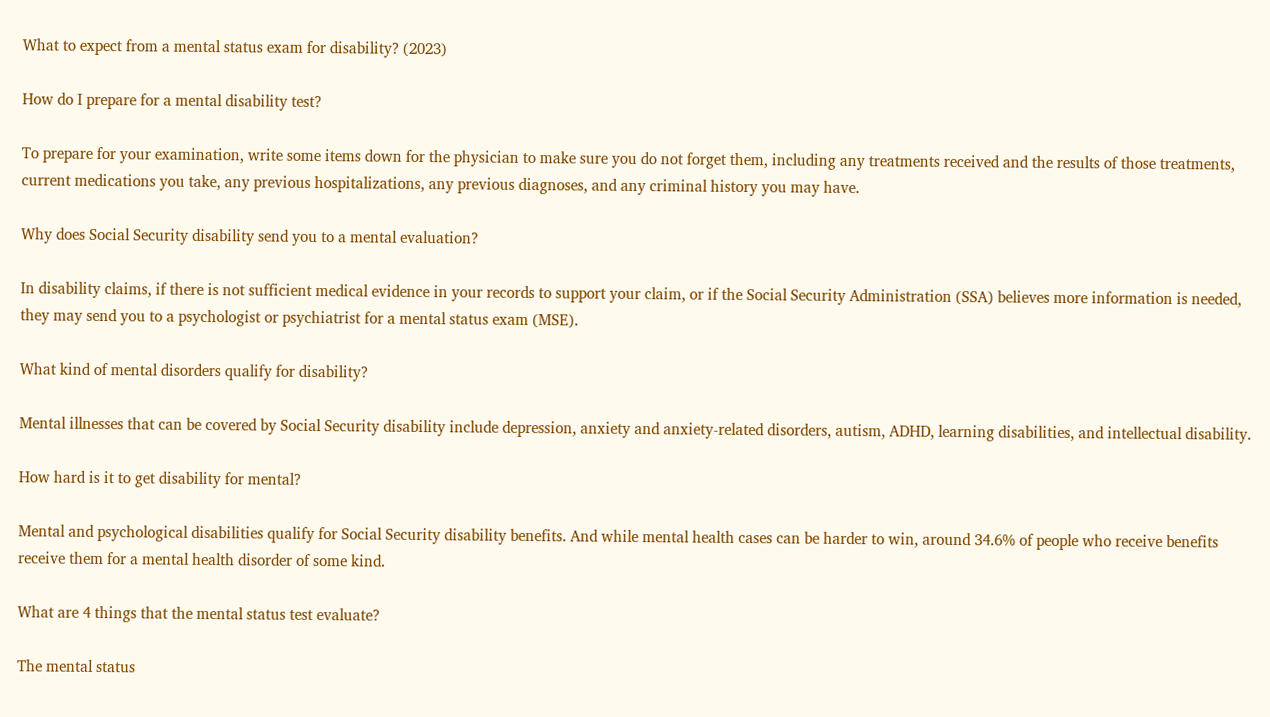What to expect from a mental status exam for disability? (2023)

How do I prepare for a mental disability test?

To prepare for your examination, write some items down for the physician to make sure you do not forget them, including any treatments received and the results of those treatments, current medications you take, any previous hospitalizations, any previous diagnoses, and any criminal history you may have.

Why does Social Security disability send you to a mental evaluation?

In disability claims, if there is not sufficient medical evidence in your records to support your claim, or if the Social Security Administration (SSA) believes more information is needed, they may send you to a psychologist or psychiatrist for a mental status exam (MSE).

What kind of mental disorders qualify for disability?

Mental illnesses that can be covered by Social Security disability include depression, anxiety and anxiety-related disorders, autism, ADHD, learning disabilities, and intellectual disability.

How hard is it to get disability for mental?

Mental and psychological disabilities qualify for Social Security disability benefits. And while mental health cases can be harder to win, around 34.6% of people who receive benefits receive them for a mental health disorder of some kind.

What are 4 things that the mental status test evaluate?

The mental status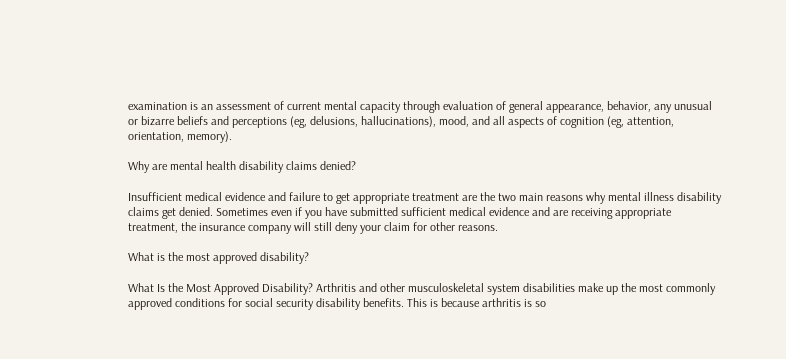examination is an assessment of current mental capacity through evaluation of general appearance, behavior, any unusual or bizarre beliefs and perceptions (eg, delusions, hallucinations), mood, and all aspects of cognition (eg, attention, orientation, memory).

Why are mental health disability claims denied?

Insufficient medical evidence and failure to get appropriate treatment are the two main reasons why mental illness disability claims get denied. Sometimes even if you have submitted sufficient medical evidence and are receiving appropriate treatment, the insurance company will still deny your claim for other reasons.

What is the most approved disability?

What Is the Most Approved Disability? Arthritis and other musculoskeletal system disabilities make up the most commonly approved conditions for social security disability benefits. This is because arthritis is so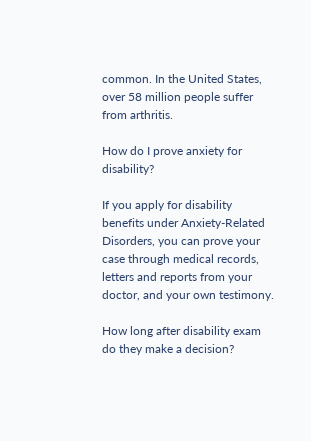common. In the United States, over 58 million people suffer from arthritis.

How do I prove anxiety for disability?

If you apply for disability benefits under Anxiety-Related Disorders, you can prove your case through medical records, letters and reports from your doctor, and your own testimony.

How long after disability exam do they make a decision?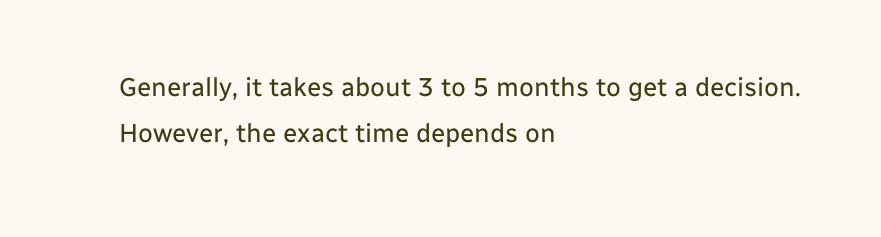Generally, it takes about 3 to 5 months to get a decision. However, the exact time depends on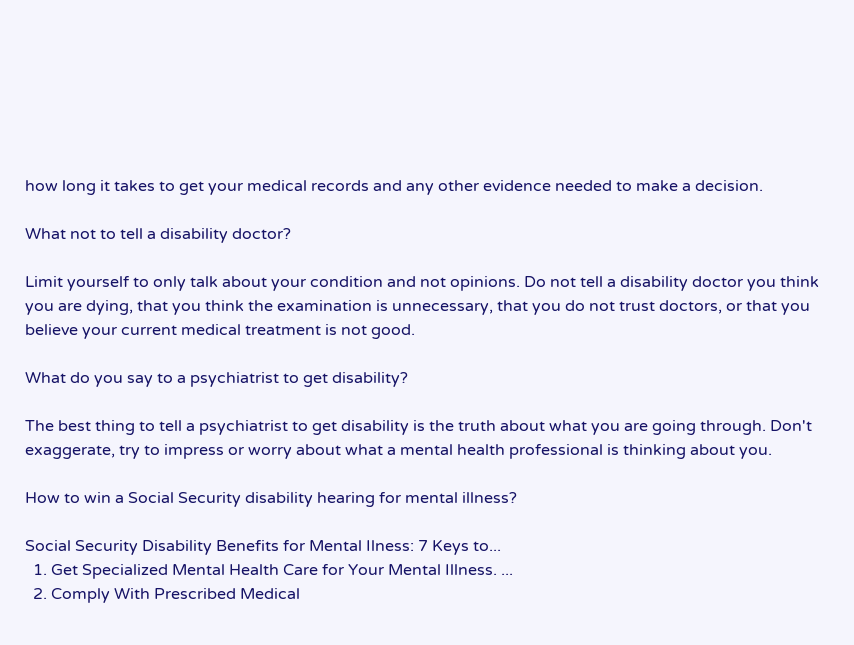how long it takes to get your medical records and any other evidence needed to make a decision.

What not to tell a disability doctor?

Limit yourself to only talk about your condition and not opinions. Do not tell a disability doctor you think you are dying, that you think the examination is unnecessary, that you do not trust doctors, or that you believe your current medical treatment is not good.

What do you say to a psychiatrist to get disability?

The best thing to tell a psychiatrist to get disability is the truth about what you are going through. Don't exaggerate, try to impress or worry about what a mental health professional is thinking about you.

How to win a Social Security disability hearing for mental illness?

Social Security Disability Benefits for Mental Ilness: 7 Keys to...
  1. Get Specialized Mental Health Care for Your Mental Illness. ...
  2. Comply With Prescribed Medical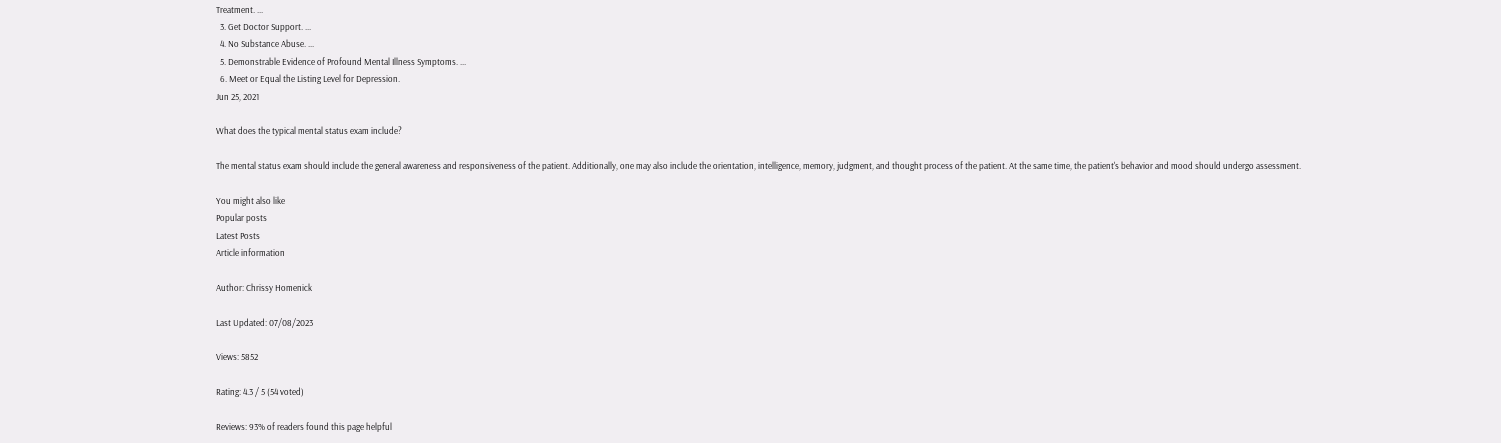Treatment. ...
  3. Get Doctor Support. ...
  4. No Substance Abuse. ...
  5. Demonstrable Evidence of Profound Mental Illness Symptoms. ...
  6. Meet or Equal the Listing Level for Depression.
Jun 25, 2021

What does the typical mental status exam include?

The mental status exam should include the general awareness and responsiveness of the patient. Additionally, one may also include the orientation, intelligence, memory, judgment, and thought process of the patient. At the same time, the patient's behavior and mood should undergo assessment.

You might also like
Popular posts
Latest Posts
Article information

Author: Chrissy Homenick

Last Updated: 07/08/2023

Views: 5852

Rating: 4.3 / 5 (54 voted)

Reviews: 93% of readers found this page helpful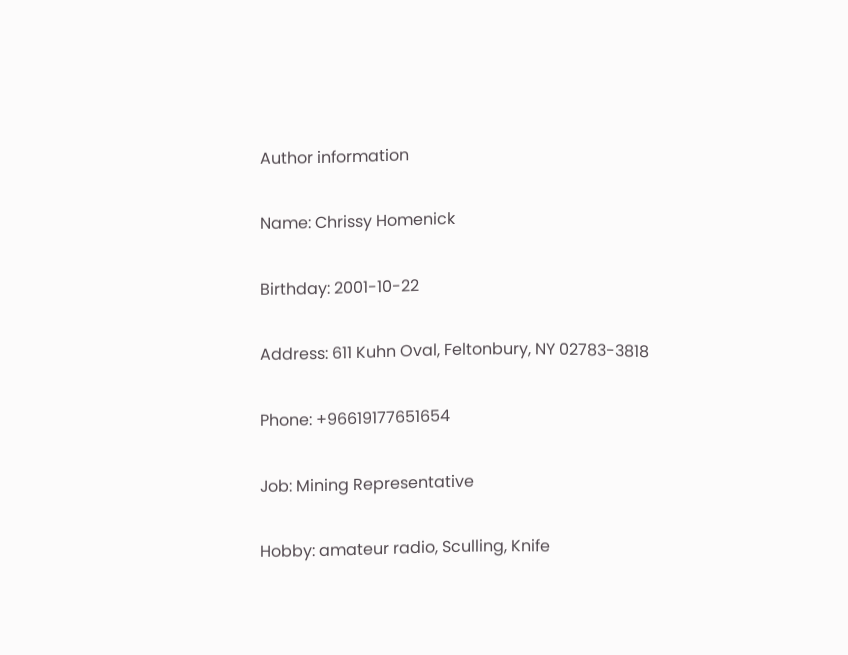Author information

Name: Chrissy Homenick

Birthday: 2001-10-22

Address: 611 Kuhn Oval, Feltonbury, NY 02783-3818

Phone: +96619177651654

Job: Mining Representative

Hobby: amateur radio, Sculling, Knife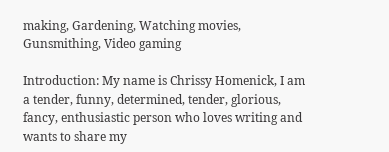making, Gardening, Watching movies, Gunsmithing, Video gaming

Introduction: My name is Chrissy Homenick, I am a tender, funny, determined, tender, glorious, fancy, enthusiastic person who loves writing and wants to share my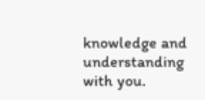knowledge and understanding with you.